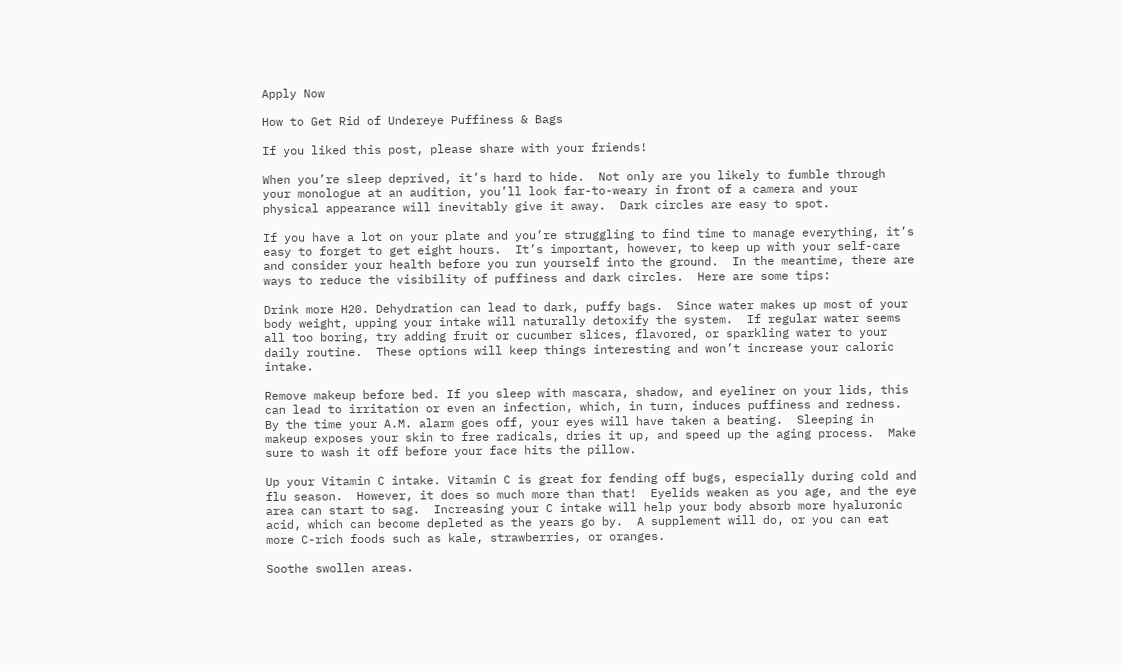Apply Now

How to Get Rid of Undereye Puffiness & Bags

If you liked this post, please share with your friends!

When you’re sleep deprived, it’s hard to hide.  Not only are you likely to fumble through your monologue at an audition, you’ll look far-to-weary in front of a camera and your physical appearance will inevitably give it away.  Dark circles are easy to spot.

If you have a lot on your plate and you’re struggling to find time to manage everything, it’s easy to forget to get eight hours.  It’s important, however, to keep up with your self-care and consider your health before you run yourself into the ground.  In the meantime, there are ways to reduce the visibility of puffiness and dark circles.  Here are some tips:

Drink more H20. Dehydration can lead to dark, puffy bags.  Since water makes up most of your body weight, upping your intake will naturally detoxify the system.  If regular water seems all too boring, try adding fruit or cucumber slices, flavored, or sparkling water to your daily routine.  These options will keep things interesting and won’t increase your caloric intake.

Remove makeup before bed. If you sleep with mascara, shadow, and eyeliner on your lids, this can lead to irritation or even an infection, which, in turn, induces puffiness and redness.  By the time your A.M. alarm goes off, your eyes will have taken a beating.  Sleeping in makeup exposes your skin to free radicals, dries it up, and speed up the aging process.  Make sure to wash it off before your face hits the pillow.

Up your Vitamin C intake. Vitamin C is great for fending off bugs, especially during cold and flu season.  However, it does so much more than that!  Eyelids weaken as you age, and the eye area can start to sag.  Increasing your C intake will help your body absorb more hyaluronic acid, which can become depleted as the years go by.  A supplement will do, or you can eat more C-rich foods such as kale, strawberries, or oranges.

Soothe swollen areas.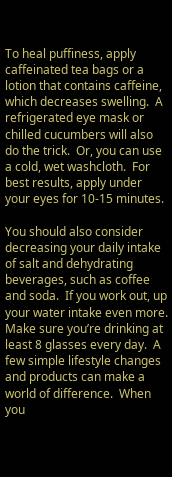To heal puffiness, apply caffeinated tea bags or a lotion that contains caffeine, which decreases swelling.  A refrigerated eye mask or chilled cucumbers will also do the trick.  Or, you can use a cold, wet washcloth.  For best results, apply under your eyes for 10-15 minutes.

You should also consider decreasing your daily intake of salt and dehydrating beverages, such as coffee and soda.  If you work out, up your water intake even more.  Make sure you’re drinking at least 8 glasses every day.  A few simple lifestyle changes and products can make a world of difference.  When you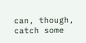can, though, catch some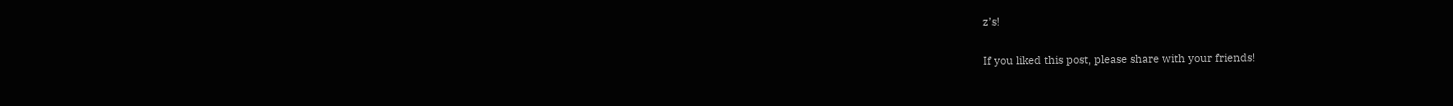z’s!

If you liked this post, please share with your friends!